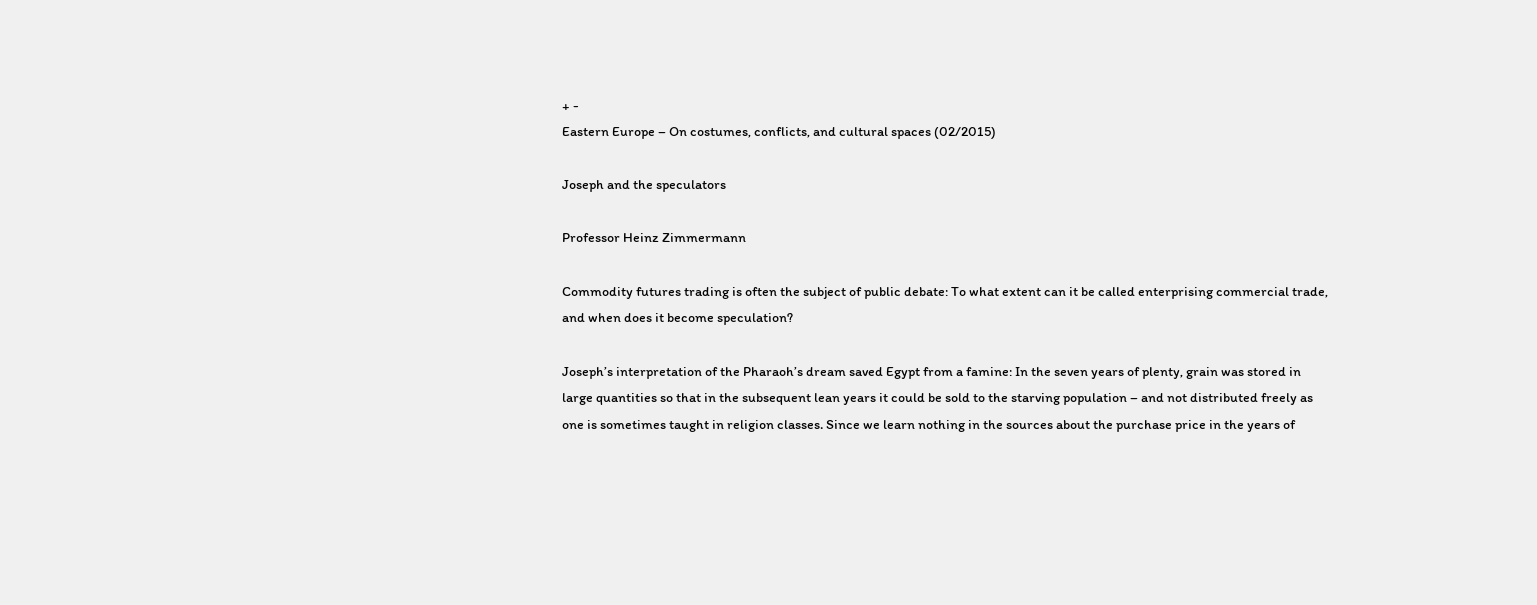+ -
Eastern Europe – On costumes, conflicts, and cultural spaces (02/2015)

Joseph and the speculators

Professor Heinz Zimmermann

Commodity futures trading is often the subject of public debate: To what extent can it be called enterprising commercial trade, and when does it become speculation?

Joseph’s interpretation of the Pharaoh’s dream saved Egypt from a famine: In the seven years of plenty, grain was stored in large quantities so that in the subsequent lean years it could be sold to the starving population – and not distributed freely as one is sometimes taught in religion classes. Since we learn nothing in the sources about the purchase price in the years of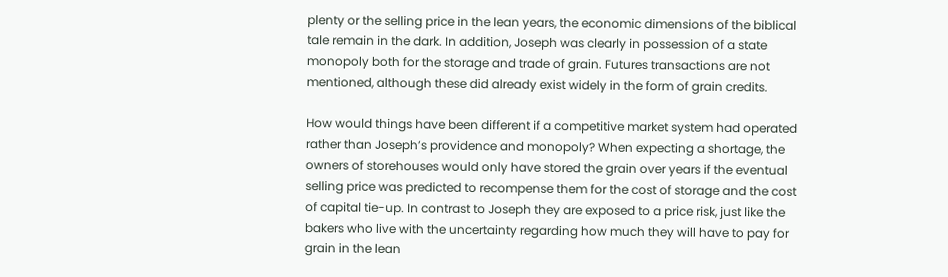plenty or the selling price in the lean years, the economic dimensions of the biblical tale remain in the dark. In addition, Joseph was clearly in possession of a state monopoly both for the storage and trade of grain. Futures transactions are not mentioned, although these did already exist widely in the form of grain credits.

How would things have been different if a competitive market system had operated rather than Joseph’s providence and monopoly? When expecting a shortage, the owners of storehouses would only have stored the grain over years if the eventual selling price was predicted to recompense them for the cost of storage and the cost of capital tie-up. In contrast to Joseph they are exposed to a price risk, just like the bakers who live with the uncertainty regarding how much they will have to pay for grain in the lean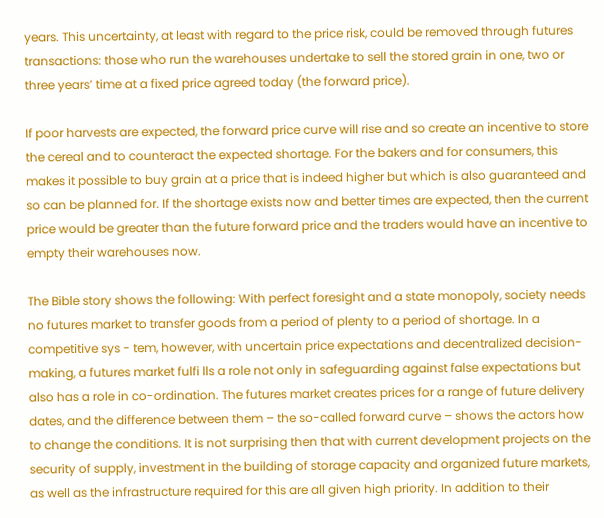years. This uncertainty, at least with regard to the price risk, could be removed through futures transactions: those who run the warehouses undertake to sell the stored grain in one, two or three years’ time at a fixed price agreed today (the forward price).

If poor harvests are expected, the forward price curve will rise and so create an incentive to store the cereal and to counteract the expected shortage. For the bakers and for consumers, this makes it possible to buy grain at a price that is indeed higher but which is also guaranteed and so can be planned for. If the shortage exists now and better times are expected, then the current price would be greater than the future forward price and the traders would have an incentive to empty their warehouses now.

The Bible story shows the following: With perfect foresight and a state monopoly, society needs no futures market to transfer goods from a period of plenty to a period of shortage. In a competitive sys - tem, however, with uncertain price expectations and decentralized decision-making, a futures market fulfi lls a role not only in safeguarding against false expectations but also has a role in co-ordination. The futures market creates prices for a range of future delivery dates, and the difference between them – the so-called forward curve – shows the actors how to change the conditions. It is not surprising then that with current development projects on the security of supply, investment in the building of storage capacity and organized future markets, as well as the infrastructure required for this are all given high priority. In addition to their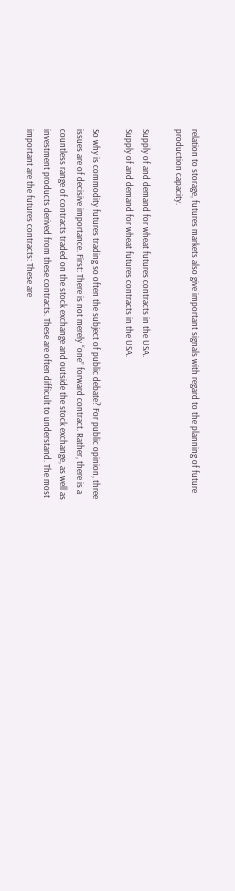relation to storage, futures markets also give important signals with regard to the planning of future production capacity.

Supply of and demand for wheat futures contracts in the USA.
Supply of and demand for wheat futures contracts in the USA.

So why is commodity futures trading so often the subject of public debate? For public opinion, three issues are of decisive importance. First: There is not merely “one” forward contract. Rather, there is a countless range of contracts traded on the stock exchange and outside the stock exchange, as well as investment products derived from these contracts. These are often difficult to understand. The most important are the futures contracts: These are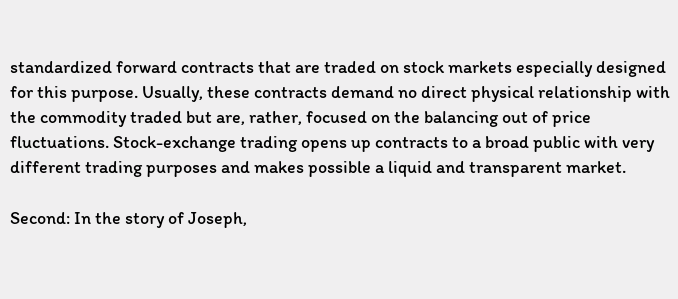standardized forward contracts that are traded on stock markets especially designed for this purpose. Usually, these contracts demand no direct physical relationship with the commodity traded but are, rather, focused on the balancing out of price fluctuations. Stock-exchange trading opens up contracts to a broad public with very different trading purposes and makes possible a liquid and transparent market.

Second: In the story of Joseph,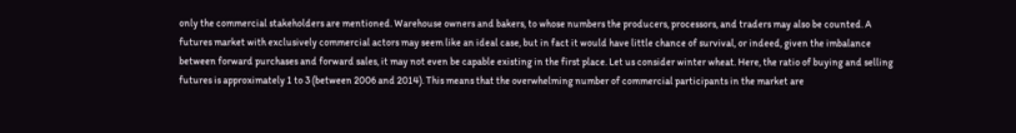only the commercial stakeholders are mentioned. Warehouse owners and bakers, to whose numbers the producers, processors, and traders may also be counted. A futures market with exclusively commercial actors may seem like an ideal case, but in fact it would have little chance of survival, or indeed, given the imbalance between forward purchases and forward sales, it may not even be capable existing in the first place. Let us consider winter wheat. Here, the ratio of buying and selling futures is approximately 1 to 3 (between 2006 and 2014). This means that the overwhelming number of commercial participants in the market are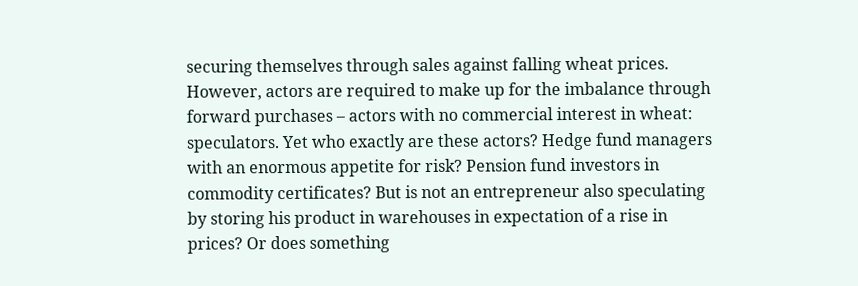securing themselves through sales against falling wheat prices. However, actors are required to make up for the imbalance through forward purchases – actors with no commercial interest in wheat: speculators. Yet who exactly are these actors? Hedge fund managers with an enormous appetite for risk? Pension fund investors in commodity certificates? But is not an entrepreneur also speculating by storing his product in warehouses in expectation of a rise in prices? Or does something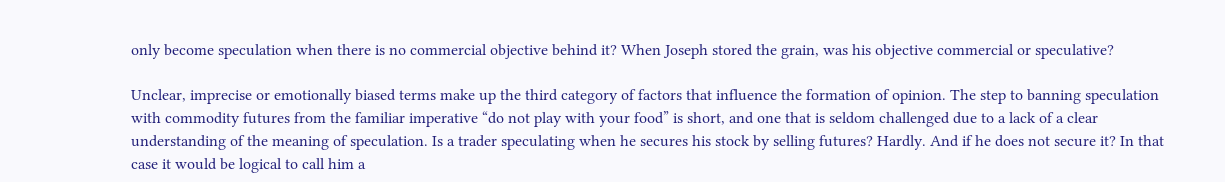only become speculation when there is no commercial objective behind it? When Joseph stored the grain, was his objective commercial or speculative?

Unclear, imprecise or emotionally biased terms make up the third category of factors that influence the formation of opinion. The step to banning speculation with commodity futures from the familiar imperative “do not play with your food” is short, and one that is seldom challenged due to a lack of a clear understanding of the meaning of speculation. Is a trader speculating when he secures his stock by selling futures? Hardly. And if he does not secure it? In that case it would be logical to call him a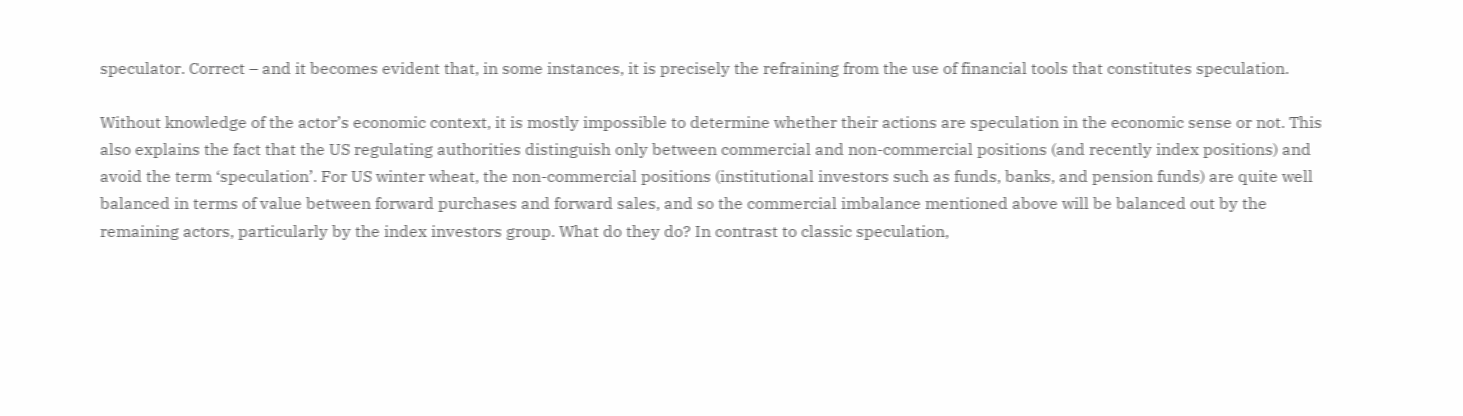speculator. Correct – and it becomes evident that, in some instances, it is precisely the refraining from the use of financial tools that constitutes speculation.

Without knowledge of the actor’s economic context, it is mostly impossible to determine whether their actions are speculation in the economic sense or not. This also explains the fact that the US regulating authorities distinguish only between commercial and non-commercial positions (and recently index positions) and avoid the term ‘speculation’. For US winter wheat, the non-commercial positions (institutional investors such as funds, banks, and pension funds) are quite well balanced in terms of value between forward purchases and forward sales, and so the commercial imbalance mentioned above will be balanced out by the remaining actors, particularly by the index investors group. What do they do? In contrast to classic speculation,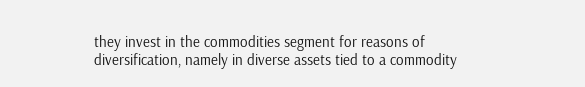they invest in the commodities segment for reasons of diversification, namely in diverse assets tied to a commodity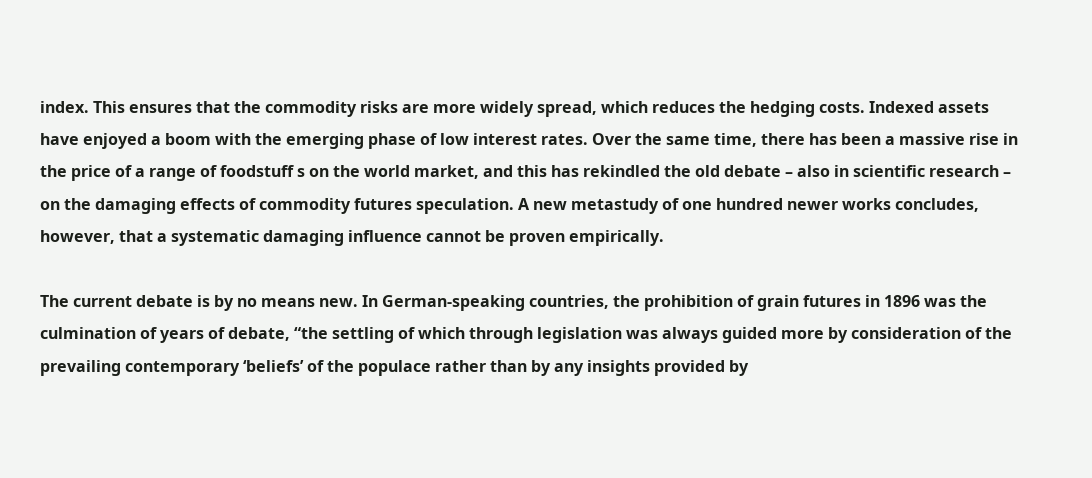index. This ensures that the commodity risks are more widely spread, which reduces the hedging costs. Indexed assets have enjoyed a boom with the emerging phase of low interest rates. Over the same time, there has been a massive rise in the price of a range of foodstuff s on the world market, and this has rekindled the old debate – also in scientific research – on the damaging effects of commodity futures speculation. A new metastudy of one hundred newer works concludes, however, that a systematic damaging influence cannot be proven empirically.

The current debate is by no means new. In German-speaking countries, the prohibition of grain futures in 1896 was the culmination of years of debate, “the settling of which through legislation was always guided more by consideration of the prevailing contemporary ‘beliefs’ of the populace rather than by any insights provided by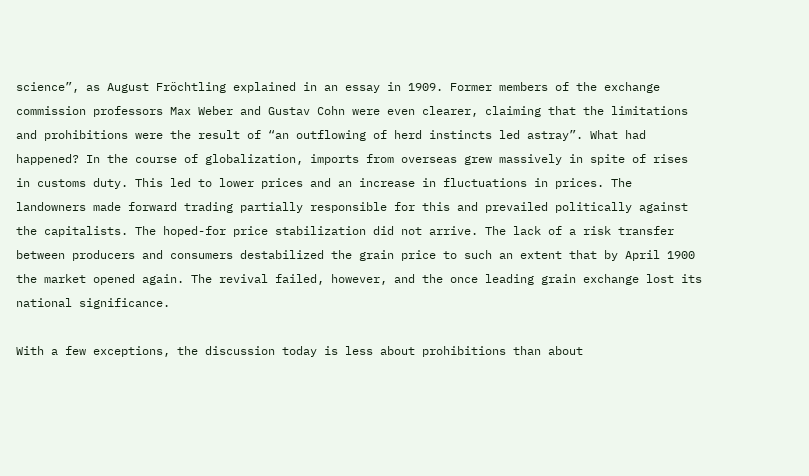science”, as August Fröchtling explained in an essay in 1909. Former members of the exchange commission professors Max Weber and Gustav Cohn were even clearer, claiming that the limitations and prohibitions were the result of “an outflowing of herd instincts led astray”. What had happened? In the course of globalization, imports from overseas grew massively in spite of rises in customs duty. This led to lower prices and an increase in fluctuations in prices. The landowners made forward trading partially responsible for this and prevailed politically against the capitalists. The hoped-for price stabilization did not arrive. The lack of a risk transfer between producers and consumers destabilized the grain price to such an extent that by April 1900 the market opened again. The revival failed, however, and the once leading grain exchange lost its national significance.

With a few exceptions, the discussion today is less about prohibitions than about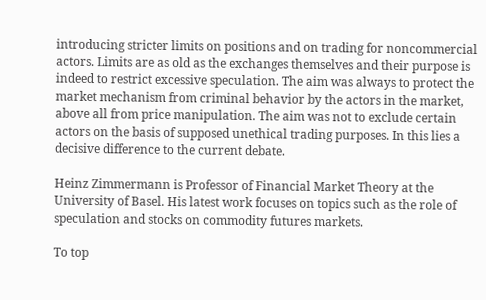introducing stricter limits on positions and on trading for noncommercial actors. Limits are as old as the exchanges themselves and their purpose is indeed to restrict excessive speculation. The aim was always to protect the market mechanism from criminal behavior by the actors in the market, above all from price manipulation. The aim was not to exclude certain actors on the basis of supposed unethical trading purposes. In this lies a decisive difference to the current debate.

Heinz Zimmermann is Professor of Financial Market Theory at the University of Basel. His latest work focuses on topics such as the role of speculation and stocks on commodity futures markets.

To top